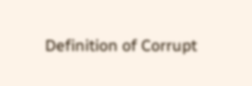Definition of Corrupt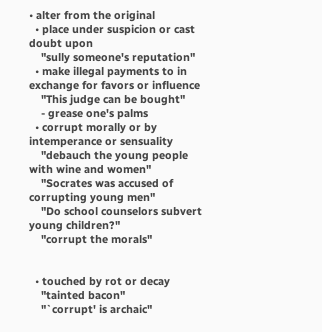• alter from the original
  • place under suspicion or cast doubt upon
    "sully someone's reputation"
  • make illegal payments to in exchange for favors or influence
    "This judge can be bought"
    - grease one's palms
  • corrupt morally or by intemperance or sensuality
    "debauch the young people with wine and women"
    "Socrates was accused of corrupting young men"
    "Do school counselors subvert young children?"
    "corrupt the morals"


  • touched by rot or decay
    "tainted bacon"
    "`corrupt' is archaic"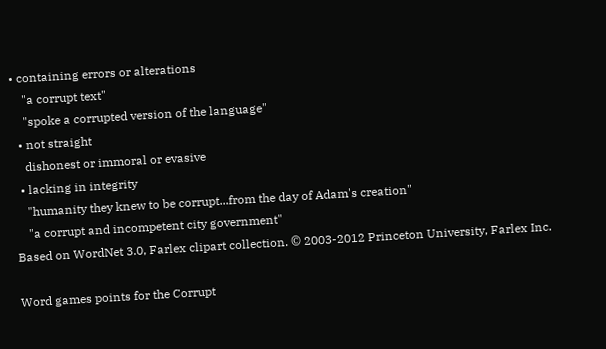• containing errors or alterations
    "a corrupt text"
    "spoke a corrupted version of the language"
  • not straight
    dishonest or immoral or evasive
  • lacking in integrity
    "humanity they knew to be corrupt...from the day of Adam's creation"
    "a corrupt and incompetent city government"
Based on WordNet 3.0, Farlex clipart collection. © 2003-2012 Princeton University, Farlex Inc.

Word games points for the Corrupt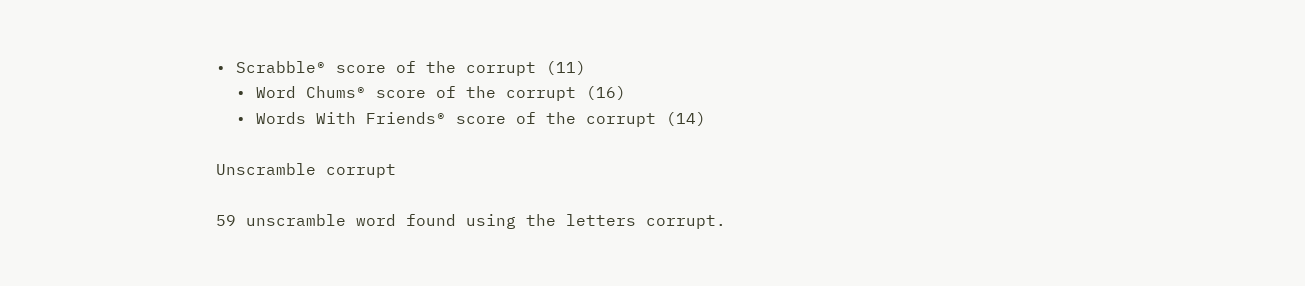• Scrabble® score of the corrupt (11)
  • Word Chums® score of the corrupt (16)
  • Words With Friends® score of the corrupt (14)

Unscramble corrupt

59 unscramble word found using the letters corrupt.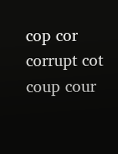cop cor corrupt cot coup cour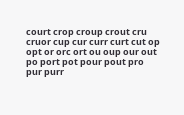court crop croup crout cru cruor cup cur curr curt cut op opt or orc ort ou oup our out po port pot pour pout pro pur purr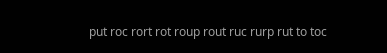put roc rort rot roup rout ruc rurp rut to toc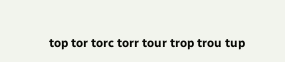top tor torc torr tour trop trou tup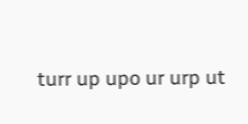turr up upo ur urp ut